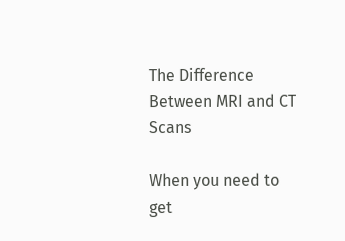The Difference Between MRI and CT Scans

When you need to get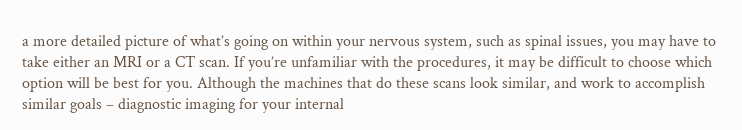a more detailed picture of what’s going on within your nervous system, such as spinal issues, you may have to take either an MRI or a CT scan. If you’re unfamiliar with the procedures, it may be difficult to choose which option will be best for you. Although the machines that do these scans look similar, and work to accomplish similar goals – diagnostic imaging for your internal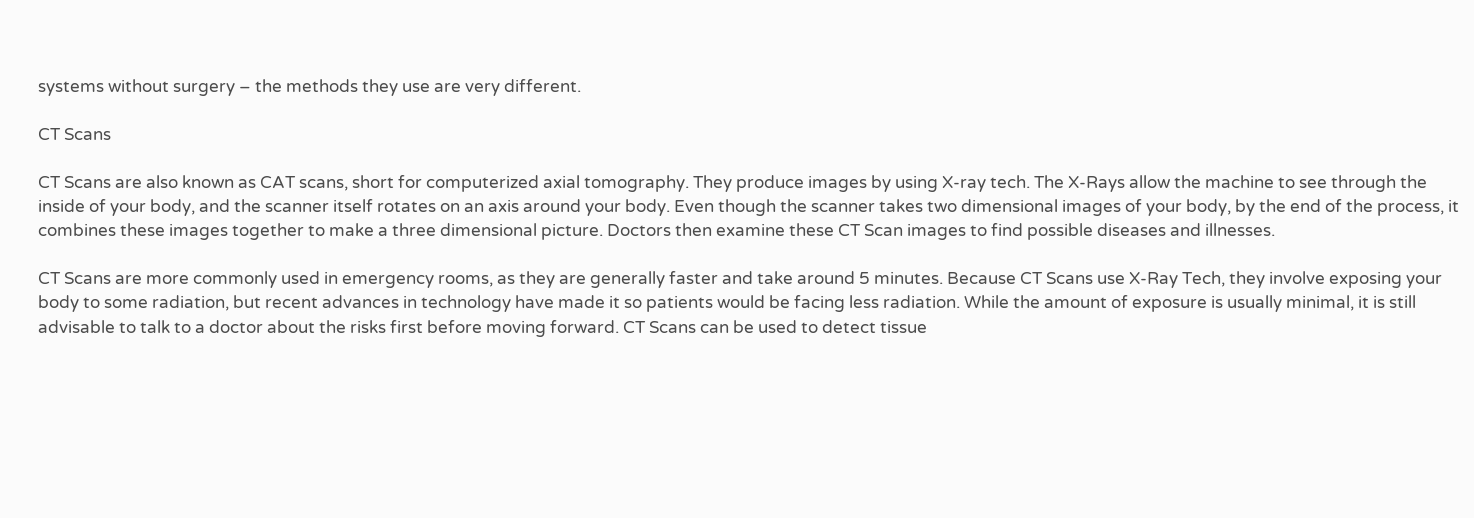systems without surgery – the methods they use are very different.

CT Scans

CT Scans are also known as CAT scans, short for computerized axial tomography. They produce images by using X-ray tech. The X-Rays allow the machine to see through the inside of your body, and the scanner itself rotates on an axis around your body. Even though the scanner takes two dimensional images of your body, by the end of the process, it combines these images together to make a three dimensional picture. Doctors then examine these CT Scan images to find possible diseases and illnesses.

CT Scans are more commonly used in emergency rooms, as they are generally faster and take around 5 minutes. Because CT Scans use X-Ray Tech, they involve exposing your body to some radiation, but recent advances in technology have made it so patients would be facing less radiation. While the amount of exposure is usually minimal, it is still advisable to talk to a doctor about the risks first before moving forward. CT Scans can be used to detect tissue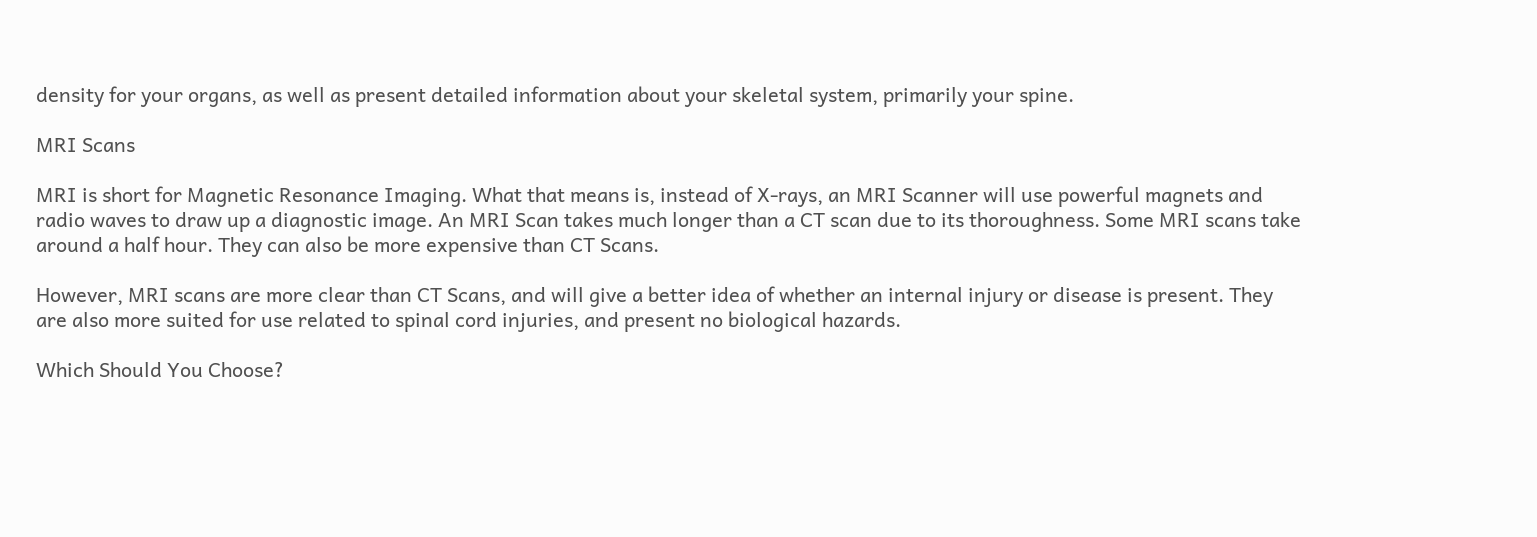density for your organs, as well as present detailed information about your skeletal system, primarily your spine.

MRI Scans

MRI is short for Magnetic Resonance Imaging. What that means is, instead of X-rays, an MRI Scanner will use powerful magnets and radio waves to draw up a diagnostic image. An MRI Scan takes much longer than a CT scan due to its thoroughness. Some MRI scans take around a half hour. They can also be more expensive than CT Scans.

However, MRI scans are more clear than CT Scans, and will give a better idea of whether an internal injury or disease is present. They are also more suited for use related to spinal cord injuries, and present no biological hazards.

Which Should You Choose?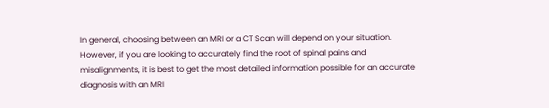In general, choosing between an MRI or a CT Scan will depend on your situation. However, if you are looking to accurately find the root of spinal pains and misalignments, it is best to get the most detailed information possible for an accurate diagnosis with an MRI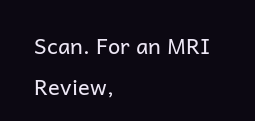Scan. For an MRI Review,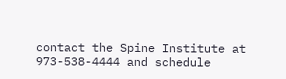contact the Spine Institute at 973-538-4444 and schedule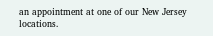an appointment at one of our New Jersey locations.